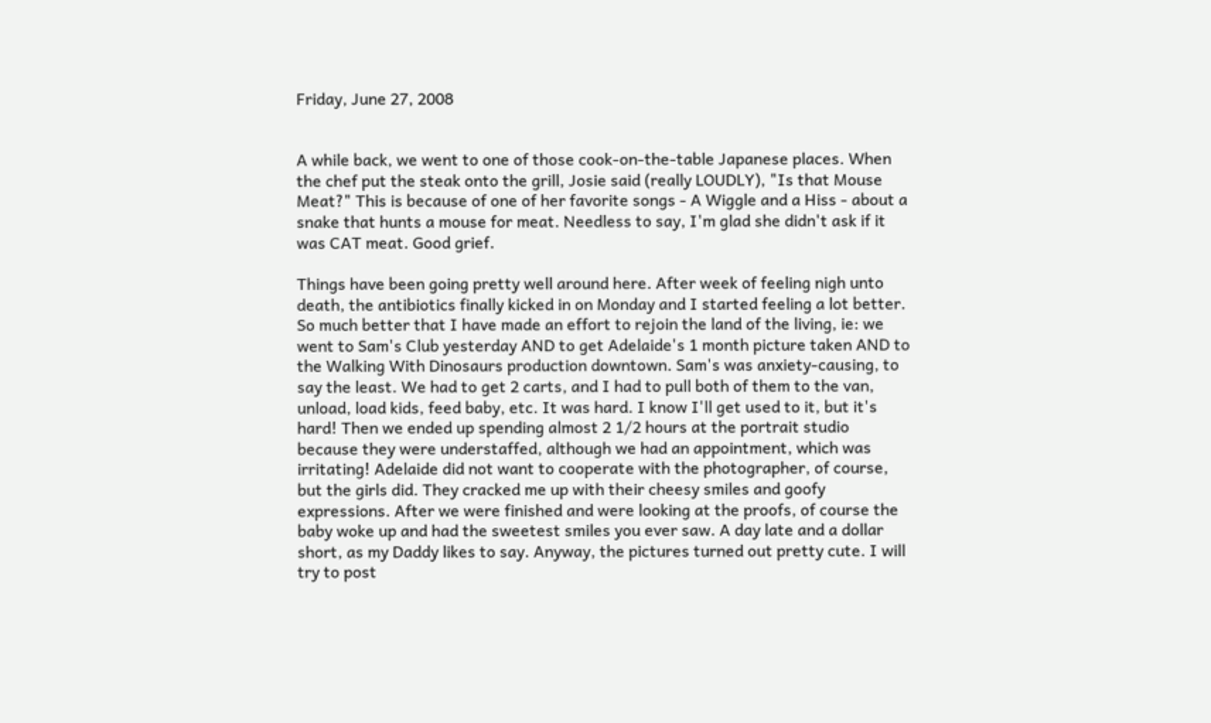Friday, June 27, 2008


A while back, we went to one of those cook-on-the-table Japanese places. When the chef put the steak onto the grill, Josie said (really LOUDLY), "Is that Mouse Meat?" This is because of one of her favorite songs - A Wiggle and a Hiss - about a snake that hunts a mouse for meat. Needless to say, I'm glad she didn't ask if it was CAT meat. Good grief.

Things have been going pretty well around here. After week of feeling nigh unto death, the antibiotics finally kicked in on Monday and I started feeling a lot better. So much better that I have made an effort to rejoin the land of the living, ie: we went to Sam's Club yesterday AND to get Adelaide's 1 month picture taken AND to the Walking With Dinosaurs production downtown. Sam's was anxiety-causing, to say the least. We had to get 2 carts, and I had to pull both of them to the van, unload, load kids, feed baby, etc. It was hard. I know I'll get used to it, but it's hard! Then we ended up spending almost 2 1/2 hours at the portrait studio because they were understaffed, although we had an appointment, which was irritating! Adelaide did not want to cooperate with the photographer, of course, but the girls did. They cracked me up with their cheesy smiles and goofy expressions. After we were finished and were looking at the proofs, of course the baby woke up and had the sweetest smiles you ever saw. A day late and a dollar short, as my Daddy likes to say. Anyway, the pictures turned out pretty cute. I will try to post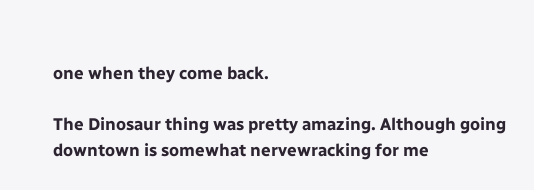one when they come back.

The Dinosaur thing was pretty amazing. Although going downtown is somewhat nervewracking for me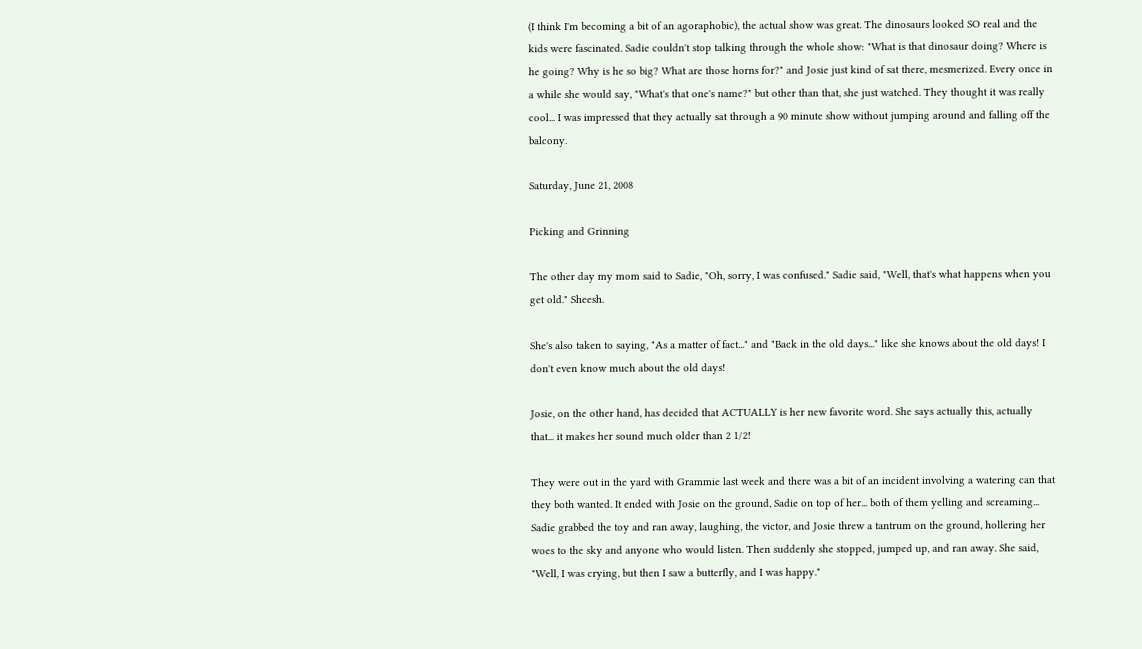(I think I'm becoming a bit of an agoraphobic), the actual show was great. The dinosaurs looked SO real and the kids were fascinated. Sadie couldn't stop talking through the whole show: "What is that dinosaur doing? Where is he going? Why is he so big? What are those horns for?" and Josie just kind of sat there, mesmerized. Every once in a while she would say, "What's that one's name?" but other than that, she just watched. They thought it was really cool... I was impressed that they actually sat through a 90 minute show without jumping around and falling off the balcony.

Saturday, June 21, 2008

Picking and Grinning

The other day my mom said to Sadie, "Oh, sorry, I was confused." Sadie said, "Well, that's what happens when you get old." Sheesh.

She's also taken to saying, "As a matter of fact..." and "Back in the old days..." like she knows about the old days! I don't even know much about the old days!

Josie, on the other hand, has decided that ACTUALLY is her new favorite word. She says actually this, actually that... it makes her sound much older than 2 1/2!

They were out in the yard with Grammie last week and there was a bit of an incident involving a watering can that they both wanted. It ended with Josie on the ground, Sadie on top of her... both of them yelling and screaming... Sadie grabbed the toy and ran away, laughing, the victor, and Josie threw a tantrum on the ground, hollering her woes to the sky and anyone who would listen. Then suddenly she stopped, jumped up, and ran away. She said, "Well, I was crying, but then I saw a butterfly, and I was happy."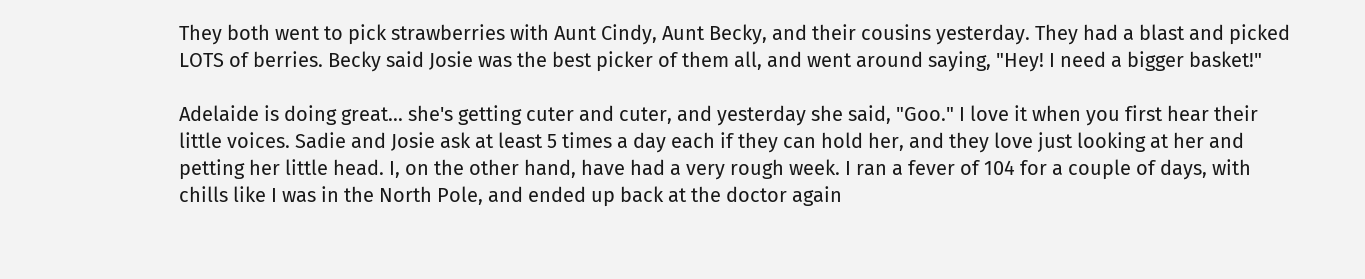They both went to pick strawberries with Aunt Cindy, Aunt Becky, and their cousins yesterday. They had a blast and picked LOTS of berries. Becky said Josie was the best picker of them all, and went around saying, "Hey! I need a bigger basket!"

Adelaide is doing great... she's getting cuter and cuter, and yesterday she said, "Goo." I love it when you first hear their little voices. Sadie and Josie ask at least 5 times a day each if they can hold her, and they love just looking at her and petting her little head. I, on the other hand, have had a very rough week. I ran a fever of 104 for a couple of days, with chills like I was in the North Pole, and ended up back at the doctor again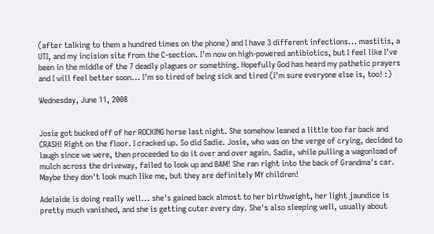(after talking to them a hundred times on the phone) and I have 3 different infections... mastitis, a UTI, and my incision site from the C-section. I'm now on high-powered antibiotics, but I feel like I've been in the middle of the 7 deadly plagues or something. Hopefully God has heard my pathetic prayers and I will feel better soon... I'm so tired of being sick and tired (I'm sure everyone else is, too! :)

Wednesday, June 11, 2008


Josie got bucked off of her ROCKING horse last night. She somehow leaned a little too far back and CRASH! Right on the floor. I cracked up. So did Sadie. Josie, who was on the verge of crying, decided to laugh since we were, then proceeded to do it over and over again. Sadie, while pulling a wagonload of mulch across the driveway, failed to look up and BAM! She ran right into the back of Grandma's car. Maybe they don't look much like me, but they are definitely MY children!

Adelaide is doing really well... she's gained back almost to her birthweight, her light jaundice is pretty much vanished, and she is getting cuter every day. She's also sleeping well, usually about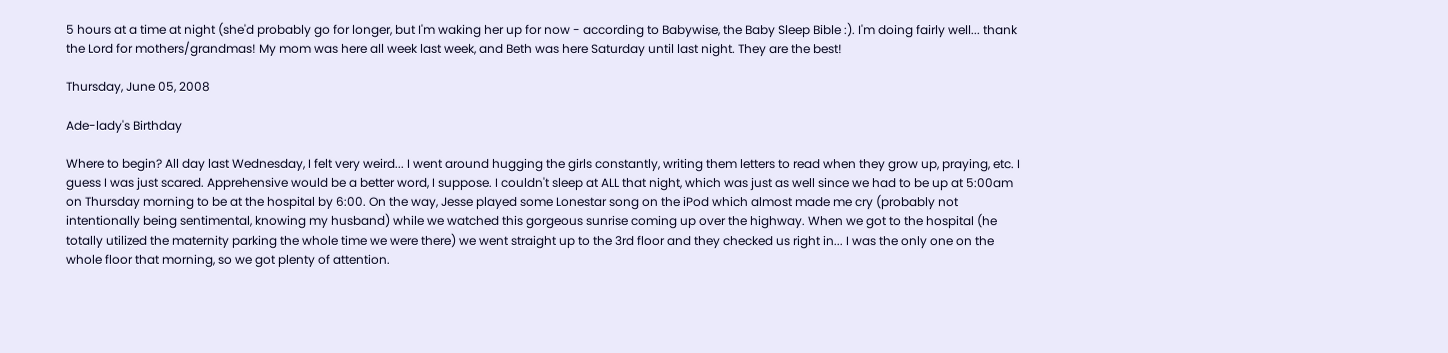5 hours at a time at night (she'd probably go for longer, but I'm waking her up for now - according to Babywise, the Baby Sleep Bible :). I'm doing fairly well... thank the Lord for mothers/grandmas! My mom was here all week last week, and Beth was here Saturday until last night. They are the best!

Thursday, June 05, 2008

Ade-lady's Birthday

Where to begin? All day last Wednesday, I felt very weird... I went around hugging the girls constantly, writing them letters to read when they grow up, praying, etc. I guess I was just scared. Apprehensive would be a better word, I suppose. I couldn't sleep at ALL that night, which was just as well since we had to be up at 5:00am on Thursday morning to be at the hospital by 6:00. On the way, Jesse played some Lonestar song on the iPod which almost made me cry (probably not intentionally being sentimental, knowing my husband) while we watched this gorgeous sunrise coming up over the highway. When we got to the hospital (he totally utilized the maternity parking the whole time we were there) we went straight up to the 3rd floor and they checked us right in... I was the only one on the whole floor that morning, so we got plenty of attention.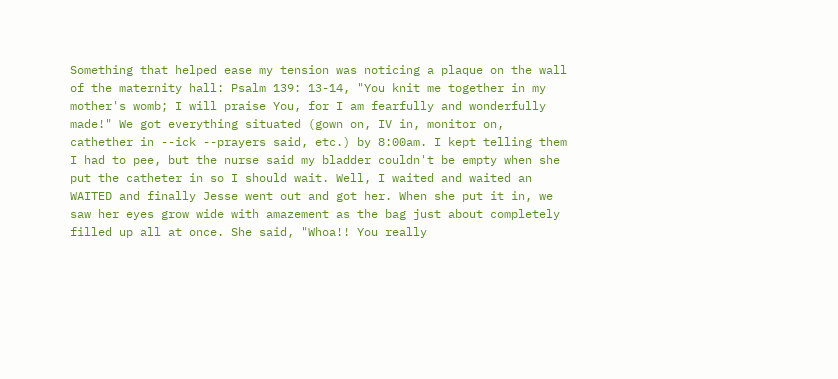Something that helped ease my tension was noticing a plaque on the wall of the maternity hall: Psalm 139: 13-14, "You knit me together in my mother's womb; I will praise You, for I am fearfully and wonderfully made!" We got everything situated (gown on, IV in, monitor on, cathether in --ick --prayers said, etc.) by 8:00am. I kept telling them I had to pee, but the nurse said my bladder couldn't be empty when she put the catheter in so I should wait. Well, I waited and waited an WAITED and finally Jesse went out and got her. When she put it in, we saw her eyes grow wide with amazement as the bag just about completely filled up all at once. She said, "Whoa!! You really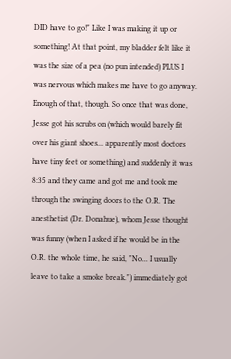DID have to go!" Like I was making it up or something! At that point, my bladder felt like it was the size of a pea (no pun intended) PLUS I was nervous which makes me have to go anyway. Enough of that, though. So once that was done, Jesse got his scrubs on (which would barely fit over his giant shoes... apparently most doctors have tiny feet or something) and suddenly it was 8:35 and they came and got me and took me through the swinging doors to the O.R. The anesthetist (Dr. Donahue), whom Jesse thought was funny (when I asked if he would be in the O.R. the whole time, he said, "No... I usually leave to take a smoke break.") immediately got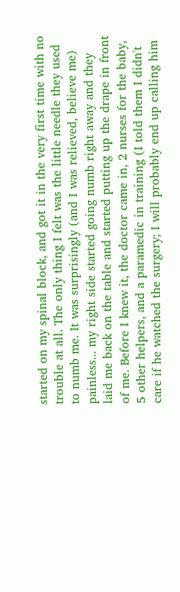started on my spinal block, and got it in the very first time with no trouble at all. The only thing I felt was the little needle they used to numb me. It was surprisingly (and I was relieved, believe me) painless... my right side started going numb right away and they laid me back on the table and started putting up the drape in front of me. Before I knew it, the doctor came in, 2 nurses for the baby, 5 other helpers, and a paramedic in training (I told them I didn't care if he watched the surgery; I will probably end up calling him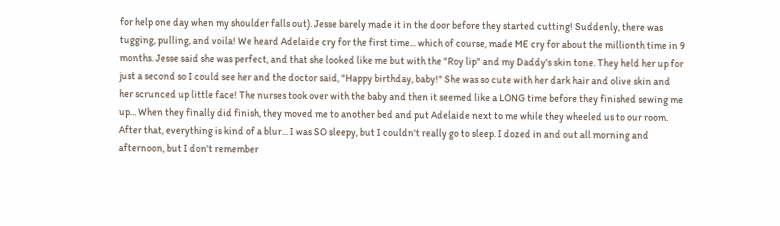for help one day when my shoulder falls out). Jesse barely made it in the door before they started cutting! Suddenly, there was tugging, pulling, and voila! We heard Adelaide cry for the first time... which of course, made ME cry for about the millionth time in 9 months. Jesse said she was perfect, and that she looked like me but with the "Roy lip" and my Daddy's skin tone. They held her up for just a second so I could see her and the doctor said, "Happy birthday, baby!" She was so cute with her dark hair and olive skin and her scrunced up little face! The nurses took over with the baby and then it seemed like a LONG time before they finished sewing me up... When they finally did finish, they moved me to another bed and put Adelaide next to me while they wheeled us to our room. After that, everything is kind of a blur... I was SO sleepy, but I couldn't really go to sleep. I dozed in and out all morning and afternoon, but I don't remember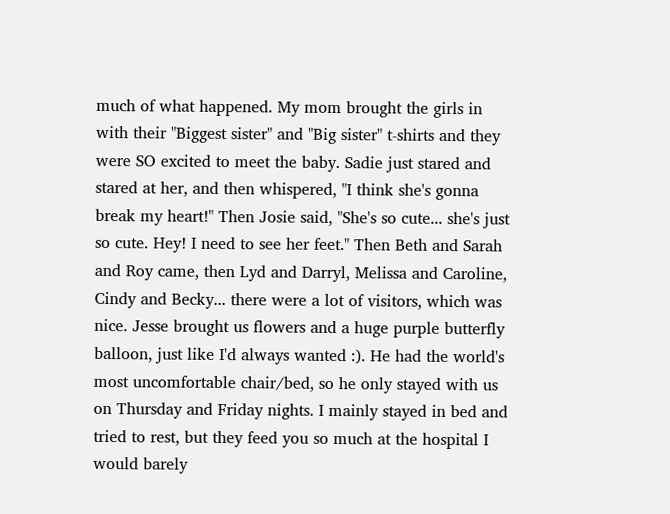much of what happened. My mom brought the girls in with their "Biggest sister" and "Big sister" t-shirts and they were SO excited to meet the baby. Sadie just stared and stared at her, and then whispered, "I think she's gonna break my heart!" Then Josie said, "She's so cute... she's just so cute. Hey! I need to see her feet." Then Beth and Sarah and Roy came, then Lyd and Darryl, Melissa and Caroline, Cindy and Becky... there were a lot of visitors, which was nice. Jesse brought us flowers and a huge purple butterfly balloon, just like I'd always wanted :). He had the world's most uncomfortable chair/bed, so he only stayed with us on Thursday and Friday nights. I mainly stayed in bed and tried to rest, but they feed you so much at the hospital I would barely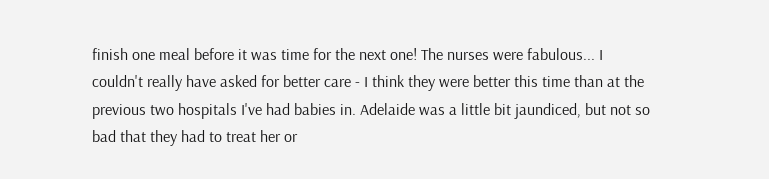finish one meal before it was time for the next one! The nurses were fabulous... I couldn't really have asked for better care - I think they were better this time than at the previous two hospitals I've had babies in. Adelaide was a little bit jaundiced, but not so bad that they had to treat her or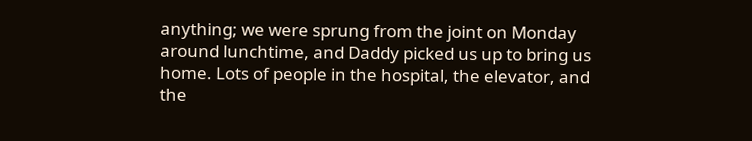anything; we were sprung from the joint on Monday around lunchtime, and Daddy picked us up to bring us home. Lots of people in the hospital, the elevator, and the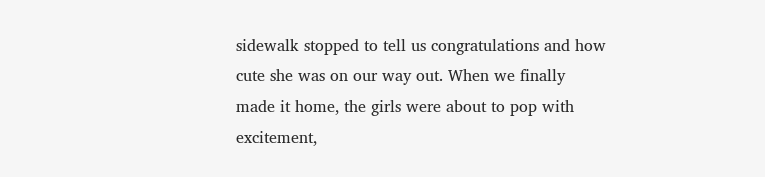sidewalk stopped to tell us congratulations and how cute she was on our way out. When we finally made it home, the girls were about to pop with excitement,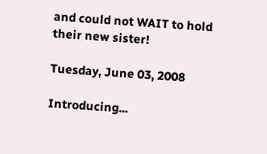and could not WAIT to hold their new sister!

Tuesday, June 03, 2008

Introducing...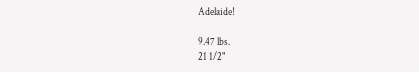Adelaide!

9.47 lbs.
21 1/2"